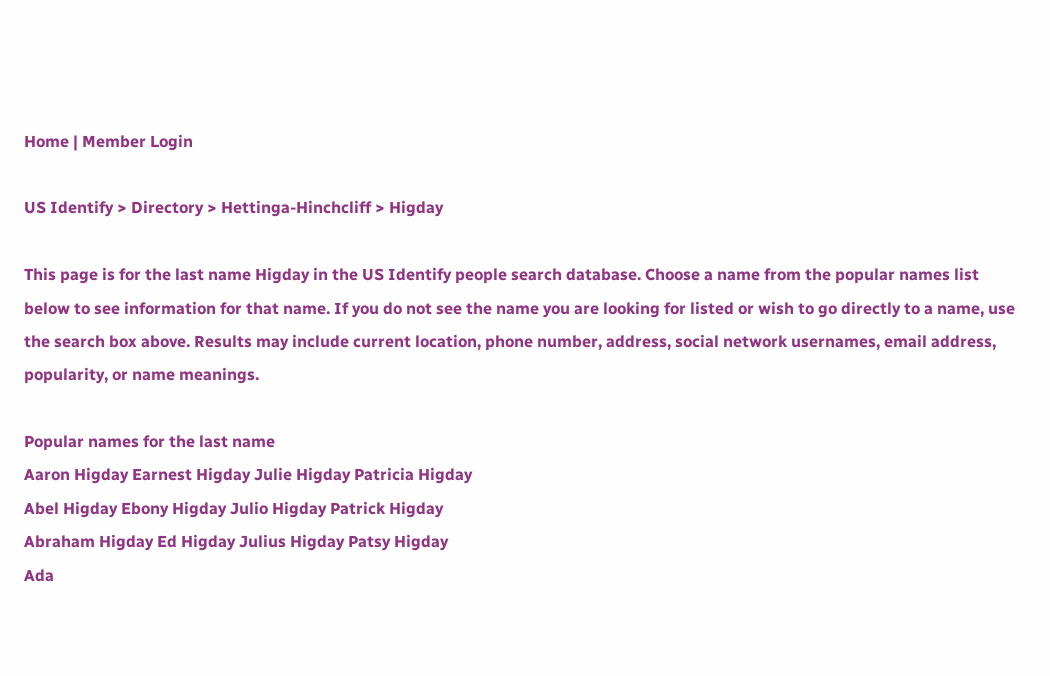Home | Member Login

US Identify > Directory > Hettinga-Hinchcliff > Higday

This page is for the last name Higday in the US Identify people search database. Choose a name from the popular names list below to see information for that name. If you do not see the name you are looking for listed or wish to go directly to a name, use the search box above. Results may include current location, phone number, address, social network usernames, email address, popularity, or name meanings.

Popular names for the last name
Aaron Higday Earnest Higday Julie Higday Patricia Higday
Abel Higday Ebony Higday Julio Higday Patrick Higday
Abraham Higday Ed Higday Julius Higday Patsy Higday
Ada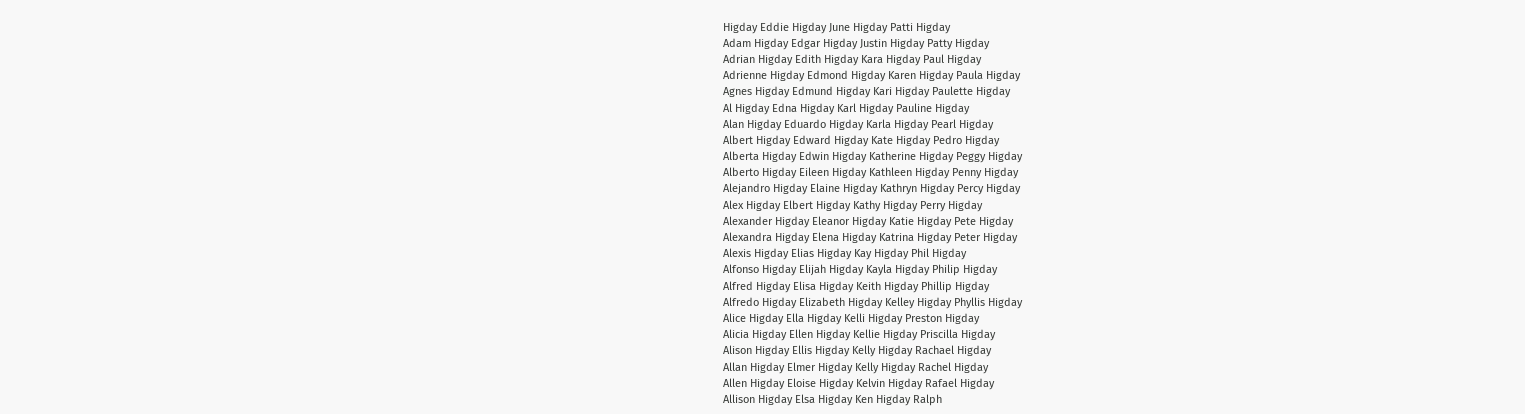Higday Eddie Higday June Higday Patti Higday
Adam Higday Edgar Higday Justin Higday Patty Higday
Adrian Higday Edith Higday Kara Higday Paul Higday
Adrienne Higday Edmond Higday Karen Higday Paula Higday
Agnes Higday Edmund Higday Kari Higday Paulette Higday
Al Higday Edna Higday Karl Higday Pauline Higday
Alan Higday Eduardo Higday Karla Higday Pearl Higday
Albert Higday Edward Higday Kate Higday Pedro Higday
Alberta Higday Edwin Higday Katherine Higday Peggy Higday
Alberto Higday Eileen Higday Kathleen Higday Penny Higday
Alejandro Higday Elaine Higday Kathryn Higday Percy Higday
Alex Higday Elbert Higday Kathy Higday Perry Higday
Alexander Higday Eleanor Higday Katie Higday Pete Higday
Alexandra Higday Elena Higday Katrina Higday Peter Higday
Alexis Higday Elias Higday Kay Higday Phil Higday
Alfonso Higday Elijah Higday Kayla Higday Philip Higday
Alfred Higday Elisa Higday Keith Higday Phillip Higday
Alfredo Higday Elizabeth Higday Kelley Higday Phyllis Higday
Alice Higday Ella Higday Kelli Higday Preston Higday
Alicia Higday Ellen Higday Kellie Higday Priscilla Higday
Alison Higday Ellis Higday Kelly Higday Rachael Higday
Allan Higday Elmer Higday Kelly Higday Rachel Higday
Allen Higday Eloise Higday Kelvin Higday Rafael Higday
Allison Higday Elsa Higday Ken Higday Ralph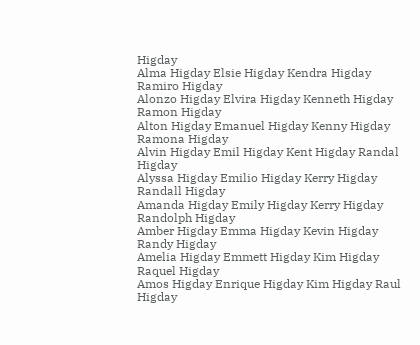Higday
Alma Higday Elsie Higday Kendra Higday Ramiro Higday
Alonzo Higday Elvira Higday Kenneth Higday Ramon Higday
Alton Higday Emanuel Higday Kenny Higday Ramona Higday
Alvin Higday Emil Higday Kent Higday Randal Higday
Alyssa Higday Emilio Higday Kerry Higday Randall Higday
Amanda Higday Emily Higday Kerry Higday Randolph Higday
Amber Higday Emma Higday Kevin Higday Randy Higday
Amelia Higday Emmett Higday Kim Higday Raquel Higday
Amos Higday Enrique Higday Kim Higday Raul Higday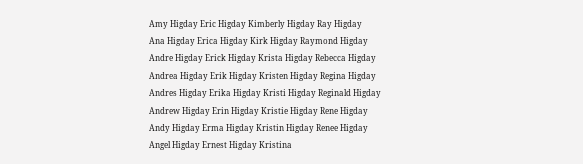Amy Higday Eric Higday Kimberly Higday Ray Higday
Ana Higday Erica Higday Kirk Higday Raymond Higday
Andre Higday Erick Higday Krista Higday Rebecca Higday
Andrea Higday Erik Higday Kristen Higday Regina Higday
Andres Higday Erika Higday Kristi Higday Reginald Higday
Andrew Higday Erin Higday Kristie Higday Rene Higday
Andy Higday Erma Higday Kristin Higday Renee Higday
Angel Higday Ernest Higday Kristina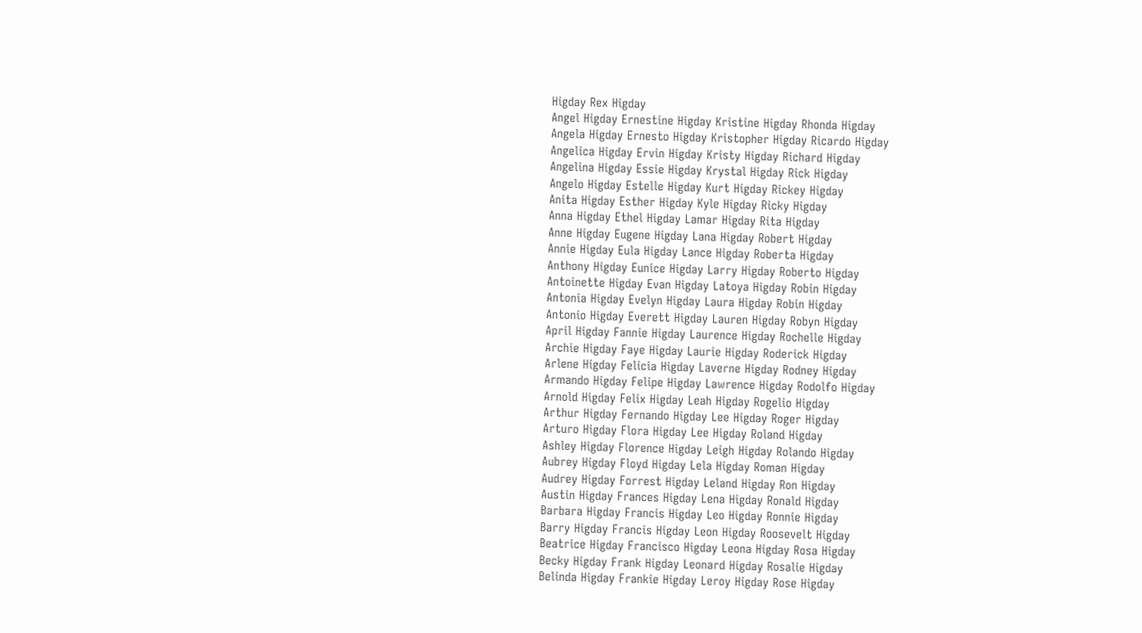Higday Rex Higday
Angel Higday Ernestine Higday Kristine Higday Rhonda Higday
Angela Higday Ernesto Higday Kristopher Higday Ricardo Higday
Angelica Higday Ervin Higday Kristy Higday Richard Higday
Angelina Higday Essie Higday Krystal Higday Rick Higday
Angelo Higday Estelle Higday Kurt Higday Rickey Higday
Anita Higday Esther Higday Kyle Higday Ricky Higday
Anna Higday Ethel Higday Lamar Higday Rita Higday
Anne Higday Eugene Higday Lana Higday Robert Higday
Annie Higday Eula Higday Lance Higday Roberta Higday
Anthony Higday Eunice Higday Larry Higday Roberto Higday
Antoinette Higday Evan Higday Latoya Higday Robin Higday
Antonia Higday Evelyn Higday Laura Higday Robin Higday
Antonio Higday Everett Higday Lauren Higday Robyn Higday
April Higday Fannie Higday Laurence Higday Rochelle Higday
Archie Higday Faye Higday Laurie Higday Roderick Higday
Arlene Higday Felicia Higday Laverne Higday Rodney Higday
Armando Higday Felipe Higday Lawrence Higday Rodolfo Higday
Arnold Higday Felix Higday Leah Higday Rogelio Higday
Arthur Higday Fernando Higday Lee Higday Roger Higday
Arturo Higday Flora Higday Lee Higday Roland Higday
Ashley Higday Florence Higday Leigh Higday Rolando Higday
Aubrey Higday Floyd Higday Lela Higday Roman Higday
Audrey Higday Forrest Higday Leland Higday Ron Higday
Austin Higday Frances Higday Lena Higday Ronald Higday
Barbara Higday Francis Higday Leo Higday Ronnie Higday
Barry Higday Francis Higday Leon Higday Roosevelt Higday
Beatrice Higday Francisco Higday Leona Higday Rosa Higday
Becky Higday Frank Higday Leonard Higday Rosalie Higday
Belinda Higday Frankie Higday Leroy Higday Rose Higday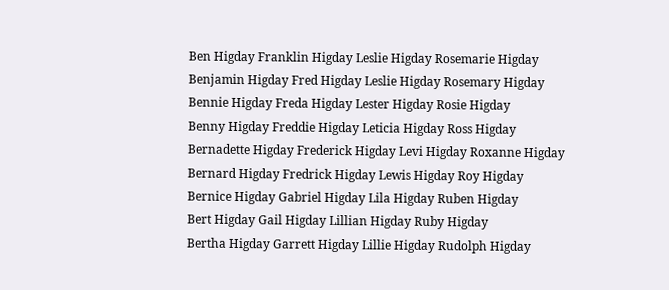Ben Higday Franklin Higday Leslie Higday Rosemarie Higday
Benjamin Higday Fred Higday Leslie Higday Rosemary Higday
Bennie Higday Freda Higday Lester Higday Rosie Higday
Benny Higday Freddie Higday Leticia Higday Ross Higday
Bernadette Higday Frederick Higday Levi Higday Roxanne Higday
Bernard Higday Fredrick Higday Lewis Higday Roy Higday
Bernice Higday Gabriel Higday Lila Higday Ruben Higday
Bert Higday Gail Higday Lillian Higday Ruby Higday
Bertha Higday Garrett Higday Lillie Higday Rudolph Higday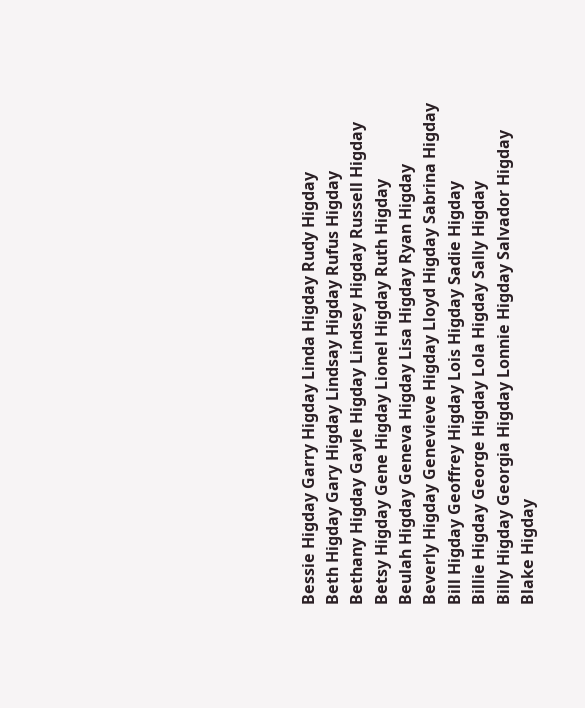Bessie Higday Garry Higday Linda Higday Rudy Higday
Beth Higday Gary Higday Lindsay Higday Rufus Higday
Bethany Higday Gayle Higday Lindsey Higday Russell Higday
Betsy Higday Gene Higday Lionel Higday Ruth Higday
Beulah Higday Geneva Higday Lisa Higday Ryan Higday
Beverly Higday Genevieve Higday Lloyd Higday Sabrina Higday
Bill Higday Geoffrey Higday Lois Higday Sadie Higday
Billie Higday George Higday Lola Higday Sally Higday
Billy Higday Georgia Higday Lonnie Higday Salvador Higday
Blake Higday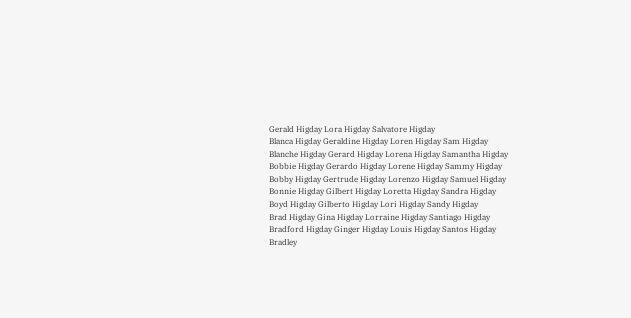Gerald Higday Lora Higday Salvatore Higday
Blanca Higday Geraldine Higday Loren Higday Sam Higday
Blanche Higday Gerard Higday Lorena Higday Samantha Higday
Bobbie Higday Gerardo Higday Lorene Higday Sammy Higday
Bobby Higday Gertrude Higday Lorenzo Higday Samuel Higday
Bonnie Higday Gilbert Higday Loretta Higday Sandra Higday
Boyd Higday Gilberto Higday Lori Higday Sandy Higday
Brad Higday Gina Higday Lorraine Higday Santiago Higday
Bradford Higday Ginger Higday Louis Higday Santos Higday
Bradley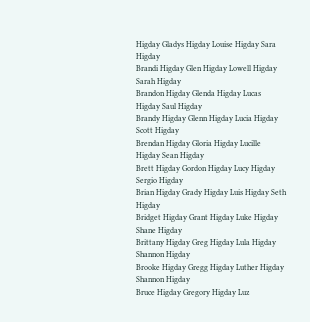Higday Gladys Higday Louise Higday Sara Higday
Brandi Higday Glen Higday Lowell Higday Sarah Higday
Brandon Higday Glenda Higday Lucas Higday Saul Higday
Brandy Higday Glenn Higday Lucia Higday Scott Higday
Brendan Higday Gloria Higday Lucille Higday Sean Higday
Brett Higday Gordon Higday Lucy Higday Sergio Higday
Brian Higday Grady Higday Luis Higday Seth Higday
Bridget Higday Grant Higday Luke Higday Shane Higday
Brittany Higday Greg Higday Lula Higday Shannon Higday
Brooke Higday Gregg Higday Luther Higday Shannon Higday
Bruce Higday Gregory Higday Luz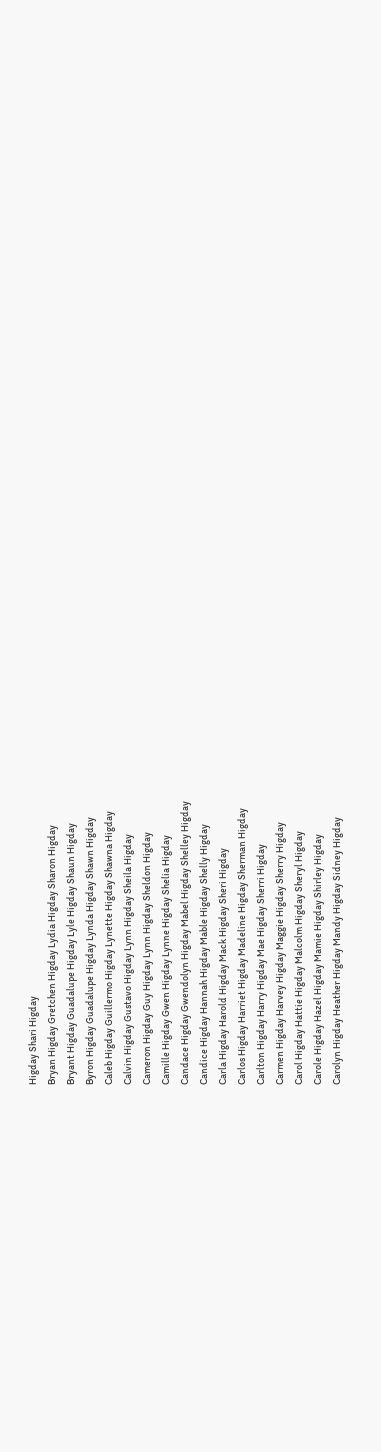Higday Shari Higday
Bryan Higday Gretchen Higday Lydia Higday Sharon Higday
Bryant Higday Guadalupe Higday Lyle Higday Shaun Higday
Byron Higday Guadalupe Higday Lynda Higday Shawn Higday
Caleb Higday Guillermo Higday Lynette Higday Shawna Higday
Calvin Higday Gustavo Higday Lynn Higday Sheila Higday
Cameron Higday Guy Higday Lynn Higday Sheldon Higday
Camille Higday Gwen Higday Lynne Higday Shelia Higday
Candace Higday Gwendolyn Higday Mabel Higday Shelley Higday
Candice Higday Hannah Higday Mable Higday Shelly Higday
Carla Higday Harold Higday Mack Higday Sheri Higday
Carlos Higday Harriet Higday Madeline Higday Sherman Higday
Carlton Higday Harry Higday Mae Higday Sherri Higday
Carmen Higday Harvey Higday Maggie Higday Sherry Higday
Carol Higday Hattie Higday Malcolm Higday Sheryl Higday
Carole Higday Hazel Higday Mamie Higday Shirley Higday
Carolyn Higday Heather Higday Mandy Higday Sidney Higday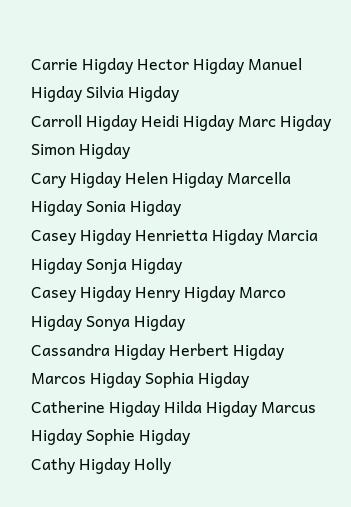Carrie Higday Hector Higday Manuel Higday Silvia Higday
Carroll Higday Heidi Higday Marc Higday Simon Higday
Cary Higday Helen Higday Marcella Higday Sonia Higday
Casey Higday Henrietta Higday Marcia Higday Sonja Higday
Casey Higday Henry Higday Marco Higday Sonya Higday
Cassandra Higday Herbert Higday Marcos Higday Sophia Higday
Catherine Higday Hilda Higday Marcus Higday Sophie Higday
Cathy Higday Holly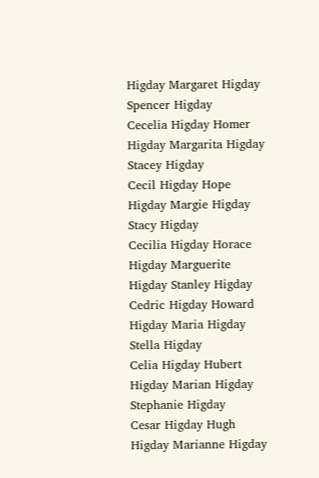Higday Margaret Higday Spencer Higday
Cecelia Higday Homer Higday Margarita Higday Stacey Higday
Cecil Higday Hope Higday Margie Higday Stacy Higday
Cecilia Higday Horace Higday Marguerite Higday Stanley Higday
Cedric Higday Howard Higday Maria Higday Stella Higday
Celia Higday Hubert Higday Marian Higday Stephanie Higday
Cesar Higday Hugh Higday Marianne Higday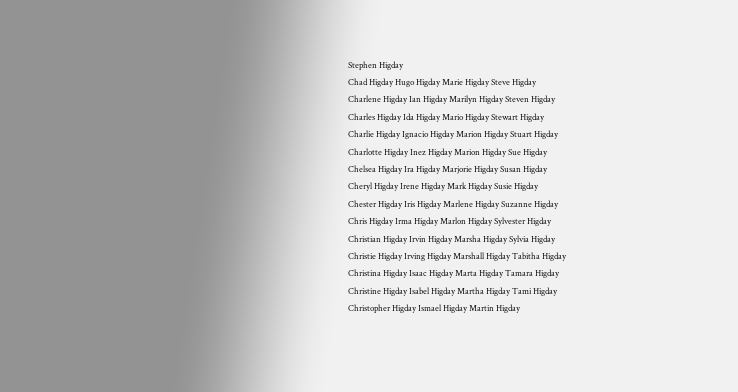Stephen Higday
Chad Higday Hugo Higday Marie Higday Steve Higday
Charlene Higday Ian Higday Marilyn Higday Steven Higday
Charles Higday Ida Higday Mario Higday Stewart Higday
Charlie Higday Ignacio Higday Marion Higday Stuart Higday
Charlotte Higday Inez Higday Marion Higday Sue Higday
Chelsea Higday Ira Higday Marjorie Higday Susan Higday
Cheryl Higday Irene Higday Mark Higday Susie Higday
Chester Higday Iris Higday Marlene Higday Suzanne Higday
Chris Higday Irma Higday Marlon Higday Sylvester Higday
Christian Higday Irvin Higday Marsha Higday Sylvia Higday
Christie Higday Irving Higday Marshall Higday Tabitha Higday
Christina Higday Isaac Higday Marta Higday Tamara Higday
Christine Higday Isabel Higday Martha Higday Tami Higday
Christopher Higday Ismael Higday Martin Higday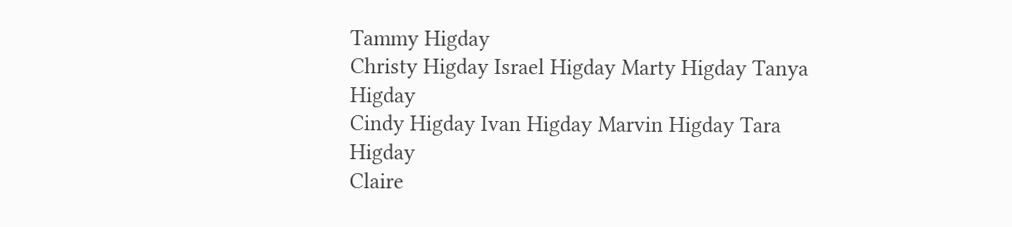Tammy Higday
Christy Higday Israel Higday Marty Higday Tanya Higday
Cindy Higday Ivan Higday Marvin Higday Tara Higday
Claire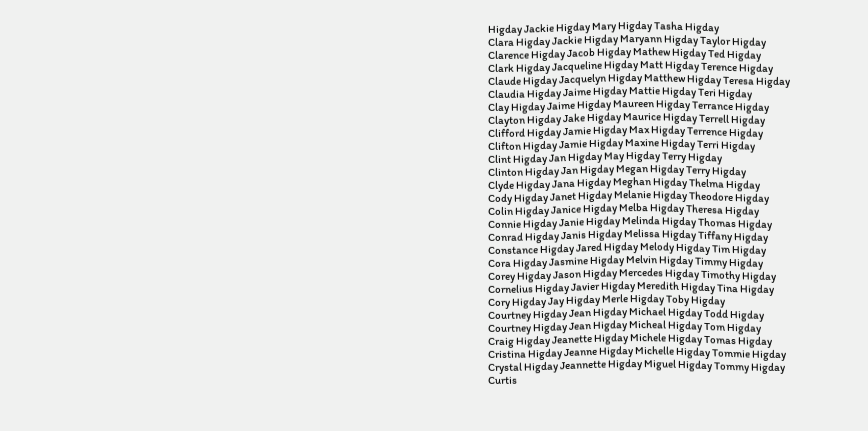Higday Jackie Higday Mary Higday Tasha Higday
Clara Higday Jackie Higday Maryann Higday Taylor Higday
Clarence Higday Jacob Higday Mathew Higday Ted Higday
Clark Higday Jacqueline Higday Matt Higday Terence Higday
Claude Higday Jacquelyn Higday Matthew Higday Teresa Higday
Claudia Higday Jaime Higday Mattie Higday Teri Higday
Clay Higday Jaime Higday Maureen Higday Terrance Higday
Clayton Higday Jake Higday Maurice Higday Terrell Higday
Clifford Higday Jamie Higday Max Higday Terrence Higday
Clifton Higday Jamie Higday Maxine Higday Terri Higday
Clint Higday Jan Higday May Higday Terry Higday
Clinton Higday Jan Higday Megan Higday Terry Higday
Clyde Higday Jana Higday Meghan Higday Thelma Higday
Cody Higday Janet Higday Melanie Higday Theodore Higday
Colin Higday Janice Higday Melba Higday Theresa Higday
Connie Higday Janie Higday Melinda Higday Thomas Higday
Conrad Higday Janis Higday Melissa Higday Tiffany Higday
Constance Higday Jared Higday Melody Higday Tim Higday
Cora Higday Jasmine Higday Melvin Higday Timmy Higday
Corey Higday Jason Higday Mercedes Higday Timothy Higday
Cornelius Higday Javier Higday Meredith Higday Tina Higday
Cory Higday Jay Higday Merle Higday Toby Higday
Courtney Higday Jean Higday Michael Higday Todd Higday
Courtney Higday Jean Higday Micheal Higday Tom Higday
Craig Higday Jeanette Higday Michele Higday Tomas Higday
Cristina Higday Jeanne Higday Michelle Higday Tommie Higday
Crystal Higday Jeannette Higday Miguel Higday Tommy Higday
Curtis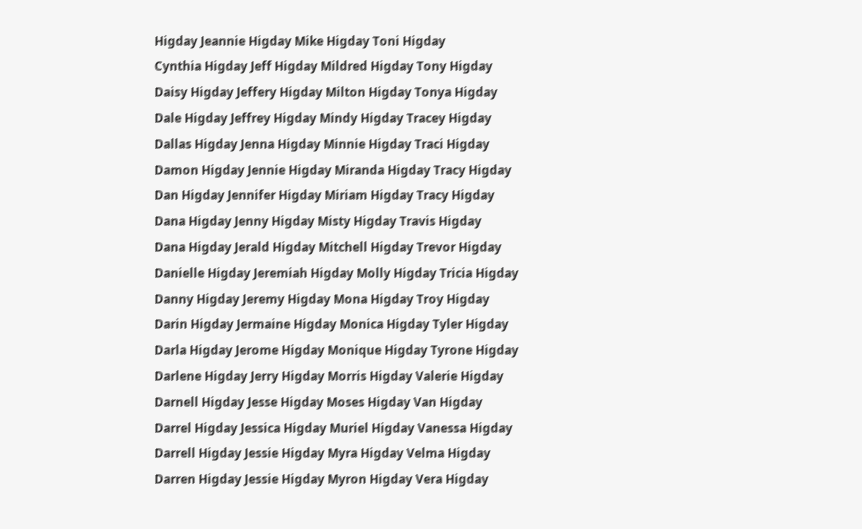Higday Jeannie Higday Mike Higday Toni Higday
Cynthia Higday Jeff Higday Mildred Higday Tony Higday
Daisy Higday Jeffery Higday Milton Higday Tonya Higday
Dale Higday Jeffrey Higday Mindy Higday Tracey Higday
Dallas Higday Jenna Higday Minnie Higday Traci Higday
Damon Higday Jennie Higday Miranda Higday Tracy Higday
Dan Higday Jennifer Higday Miriam Higday Tracy Higday
Dana Higday Jenny Higday Misty Higday Travis Higday
Dana Higday Jerald Higday Mitchell Higday Trevor Higday
Danielle Higday Jeremiah Higday Molly Higday Tricia Higday
Danny Higday Jeremy Higday Mona Higday Troy Higday
Darin Higday Jermaine Higday Monica Higday Tyler Higday
Darla Higday Jerome Higday Monique Higday Tyrone Higday
Darlene Higday Jerry Higday Morris Higday Valerie Higday
Darnell Higday Jesse Higday Moses Higday Van Higday
Darrel Higday Jessica Higday Muriel Higday Vanessa Higday
Darrell Higday Jessie Higday Myra Higday Velma Higday
Darren Higday Jessie Higday Myron Higday Vera Higday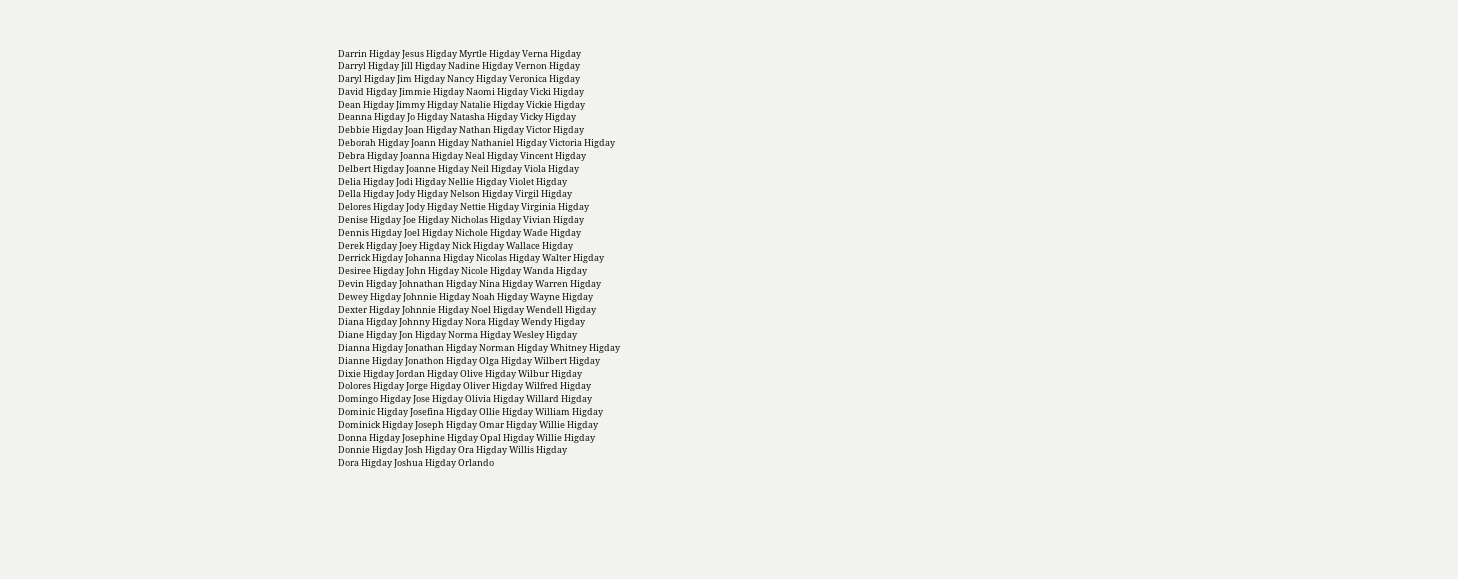Darrin Higday Jesus Higday Myrtle Higday Verna Higday
Darryl Higday Jill Higday Nadine Higday Vernon Higday
Daryl Higday Jim Higday Nancy Higday Veronica Higday
David Higday Jimmie Higday Naomi Higday Vicki Higday
Dean Higday Jimmy Higday Natalie Higday Vickie Higday
Deanna Higday Jo Higday Natasha Higday Vicky Higday
Debbie Higday Joan Higday Nathan Higday Victor Higday
Deborah Higday Joann Higday Nathaniel Higday Victoria Higday
Debra Higday Joanna Higday Neal Higday Vincent Higday
Delbert Higday Joanne Higday Neil Higday Viola Higday
Delia Higday Jodi Higday Nellie Higday Violet Higday
Della Higday Jody Higday Nelson Higday Virgil Higday
Delores Higday Jody Higday Nettie Higday Virginia Higday
Denise Higday Joe Higday Nicholas Higday Vivian Higday
Dennis Higday Joel Higday Nichole Higday Wade Higday
Derek Higday Joey Higday Nick Higday Wallace Higday
Derrick Higday Johanna Higday Nicolas Higday Walter Higday
Desiree Higday John Higday Nicole Higday Wanda Higday
Devin Higday Johnathan Higday Nina Higday Warren Higday
Dewey Higday Johnnie Higday Noah Higday Wayne Higday
Dexter Higday Johnnie Higday Noel Higday Wendell Higday
Diana Higday Johnny Higday Nora Higday Wendy Higday
Diane Higday Jon Higday Norma Higday Wesley Higday
Dianna Higday Jonathan Higday Norman Higday Whitney Higday
Dianne Higday Jonathon Higday Olga Higday Wilbert Higday
Dixie Higday Jordan Higday Olive Higday Wilbur Higday
Dolores Higday Jorge Higday Oliver Higday Wilfred Higday
Domingo Higday Jose Higday Olivia Higday Willard Higday
Dominic Higday Josefina Higday Ollie Higday William Higday
Dominick Higday Joseph Higday Omar Higday Willie Higday
Donna Higday Josephine Higday Opal Higday Willie Higday
Donnie Higday Josh Higday Ora Higday Willis Higday
Dora Higday Joshua Higday Orlando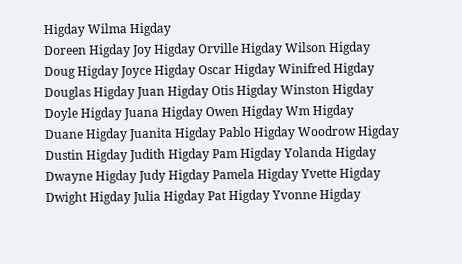Higday Wilma Higday
Doreen Higday Joy Higday Orville Higday Wilson Higday
Doug Higday Joyce Higday Oscar Higday Winifred Higday
Douglas Higday Juan Higday Otis Higday Winston Higday
Doyle Higday Juana Higday Owen Higday Wm Higday
Duane Higday Juanita Higday Pablo Higday Woodrow Higday
Dustin Higday Judith Higday Pam Higday Yolanda Higday
Dwayne Higday Judy Higday Pamela Higday Yvette Higday
Dwight Higday Julia Higday Pat Higday Yvonne Higday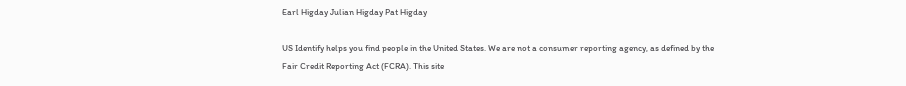Earl Higday Julian Higday Pat Higday

US Identify helps you find people in the United States. We are not a consumer reporting agency, as defined by the Fair Credit Reporting Act (FCRA). This site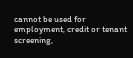cannot be used for employment, credit or tenant screening,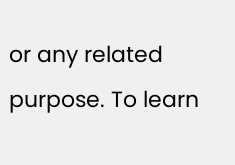or any related purpose. To learn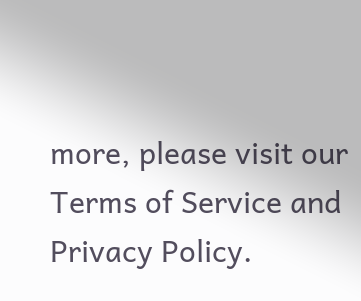more, please visit our Terms of Service and Privacy Policy.